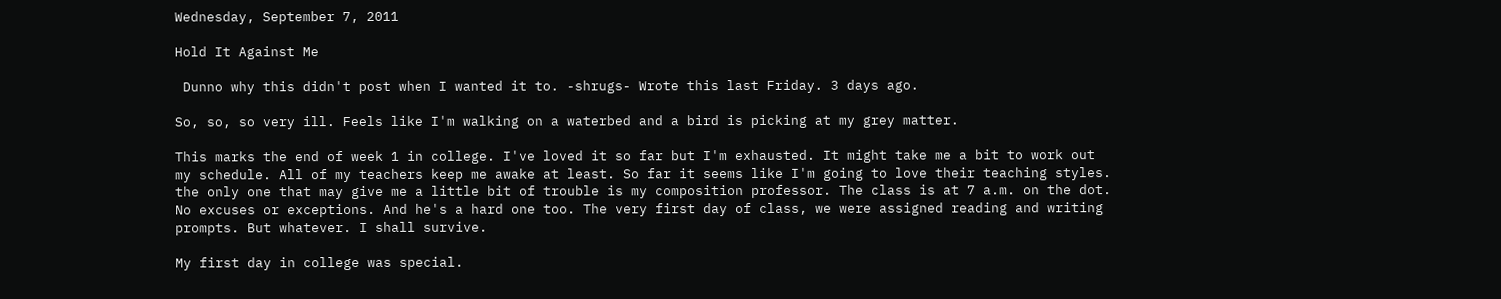Wednesday, September 7, 2011

Hold It Against Me

 Dunno why this didn't post when I wanted it to. -shrugs- Wrote this last Friday. 3 days ago.

So, so, so very ill. Feels like I'm walking on a waterbed and a bird is picking at my grey matter.

This marks the end of week 1 in college. I've loved it so far but I'm exhausted. It might take me a bit to work out my schedule. All of my teachers keep me awake at least. So far it seems like I'm going to love their teaching styles. the only one that may give me a little bit of trouble is my composition professor. The class is at 7 a.m. on the dot. No excuses or exceptions. And he's a hard one too. The very first day of class, we were assigned reading and writing prompts. But whatever. I shall survive.

My first day in college was special.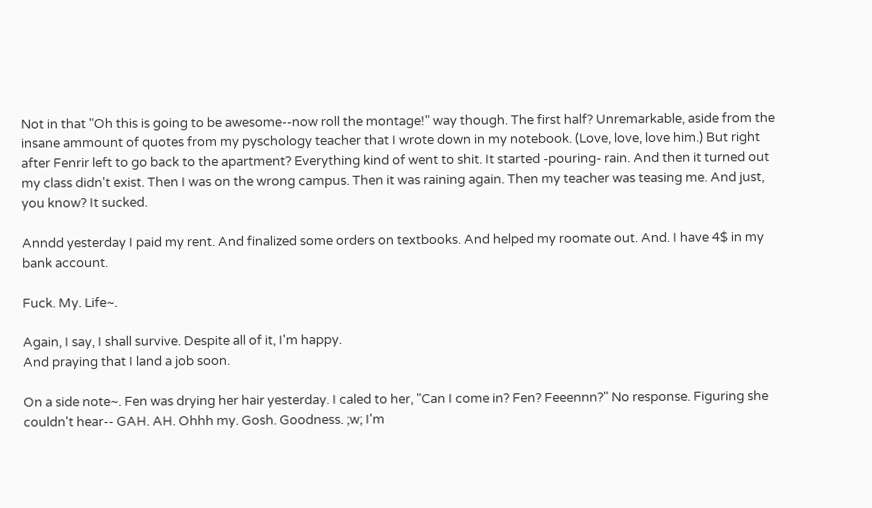Not in that "Oh this is going to be awesome--now roll the montage!" way though. The first half? Unremarkable, aside from the insane ammount of quotes from my pyschology teacher that I wrote down in my notebook. (Love, love, love him.) But right after Fenrir left to go back to the apartment? Everything kind of went to shit. It started -pouring- rain. And then it turned out my class didn't exist. Then I was on the wrong campus. Then it was raining again. Then my teacher was teasing me. And just, you know? It sucked.

Anndd yesterday I paid my rent. And finalized some orders on textbooks. And helped my roomate out. And. I have 4$ in my bank account.

Fuck. My. Life~.

Again, I say, I shall survive. Despite all of it, I'm happy.
And praying that I land a job soon.

On a side note~. Fen was drying her hair yesterday. I caled to her, "Can I come in? Fen? Feeennn?" No response. Figuring she couldn't hear-- GAH. AH. Ohhh my. Gosh. Goodness. ;w; I'm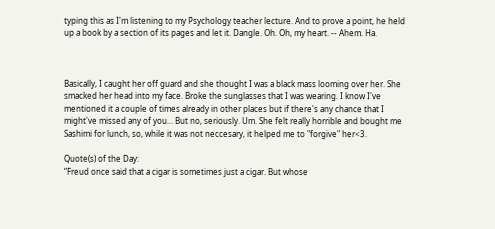typing this as I'm listening to my Psychology teacher lecture. And to prove a point, he held up a book by a section of its pages and let it. Dangle. Oh. Oh, my heart. -- Ahem. Ha.



Basically, I caught her off guard and she thought I was a black mass looming over her. She smacked her head into my face. Broke the sunglasses that I was wearing. I know I've mentioned it a couple of times already in other places but if there's any chance that I might've missed any of you... But no, seriously. Um. She felt really horrible and bought me Sashimi for lunch, so, while it was not neccesary, it helped me to "forgive" her<3.

Quote(s) of the Day:
“Freud once said that a cigar is sometimes just a cigar. But whose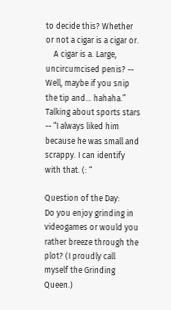to decide this? Whether or not a cigar is a cigar or.
    A cigar is a. Large, uncircumcised penis? -- Well, maybe if you snip the tip and… hahaha.”
Talking about sports stars -- “I always liked him because he was small and scrappy. I can identify with that. (: “

Question of the Day:
Do you enjoy grinding in videogames or would you rather breeze through the plot? (I proudly call myself the Grinding Queen.)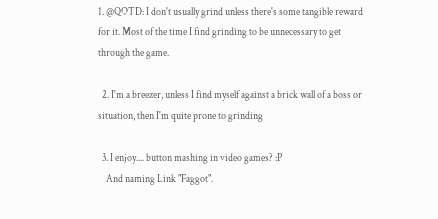1. @QOTD: I don't usually grind unless there's some tangible reward for it. Most of the time I find grinding to be unnecessary to get through the game.

  2. I'm a breezer, unless I find myself against a brick wall of a boss or situation, then I'm quite prone to grinding

  3. I enjoy.... button mashing in video games? :P
    And naming Link "Faggot".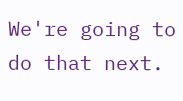We're going to do that next.